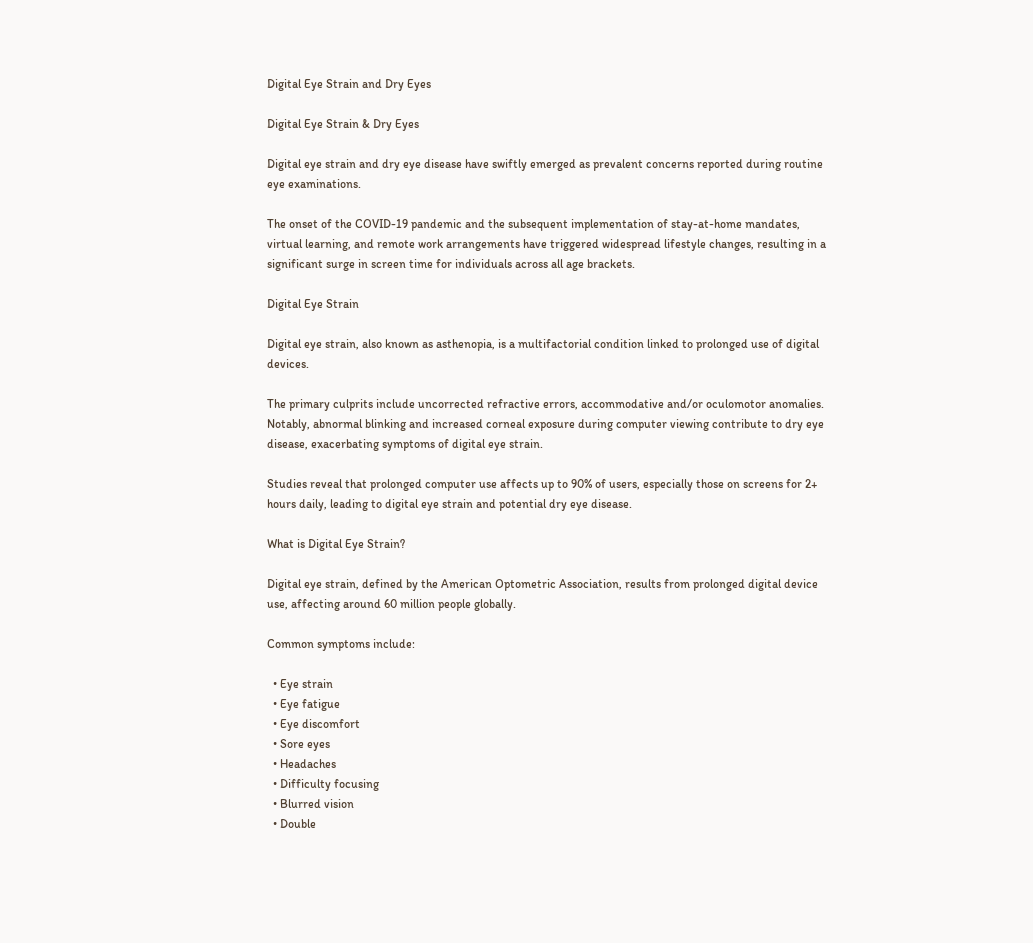Digital Eye Strain and Dry Eyes

Digital Eye Strain & Dry Eyes

Digital eye strain and dry eye disease have swiftly emerged as prevalent concerns reported during routine eye examinations.

The onset of the COVID-19 pandemic and the subsequent implementation of stay-at-home mandates, virtual learning, and remote work arrangements have triggered widespread lifestyle changes, resulting in a significant surge in screen time for individuals across all age brackets.

Digital Eye Strain

Digital eye strain, also known as asthenopia, is a multifactorial condition linked to prolonged use of digital devices.

The primary culprits include uncorrected refractive errors, accommodative and/or oculomotor anomalies. Notably, abnormal blinking and increased corneal exposure during computer viewing contribute to dry eye disease, exacerbating symptoms of digital eye strain.

Studies reveal that prolonged computer use affects up to 90% of users, especially those on screens for 2+ hours daily, leading to digital eye strain and potential dry eye disease.

What is Digital Eye Strain?

Digital eye strain, defined by the American Optometric Association, results from prolonged digital device use, affecting around 60 million people globally.

Common symptoms include:

  • Eye strain
  • Eye fatigue
  • Eye discomfort
  • Sore eyes
  • Headaches
  • Difficulty focusing
  • Blurred vision
  • Double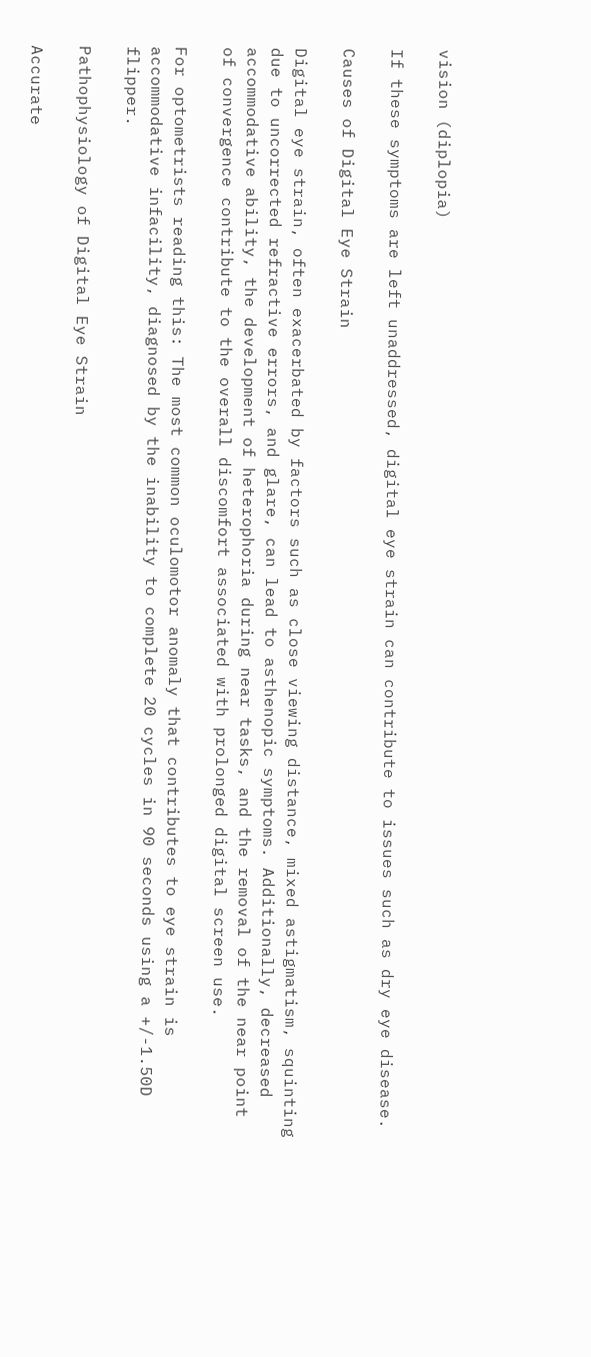vision (diplopia)

If these symptoms are left unaddressed, digital eye strain can contribute to issues such as dry eye disease.

Causes of Digital Eye Strain

Digital eye strain, often exacerbated by factors such as close viewing distance, mixed astigmatism, squinting due to uncorrected refractive errors, and glare, can lead to asthenopic symptoms. Additionally, decreased accommodative ability, the development of heterophoria during near tasks, and the removal of the near point of convergence contribute to the overall discomfort associated with prolonged digital screen use.

For optometrists reading this: The most common oculomotor anomaly that contributes to eye strain is accommodative infacility, diagnosed by the inability to complete 20 cycles in 90 seconds using a +/-1.50D flipper.

Pathophysiology of Digital Eye Strain

Accurate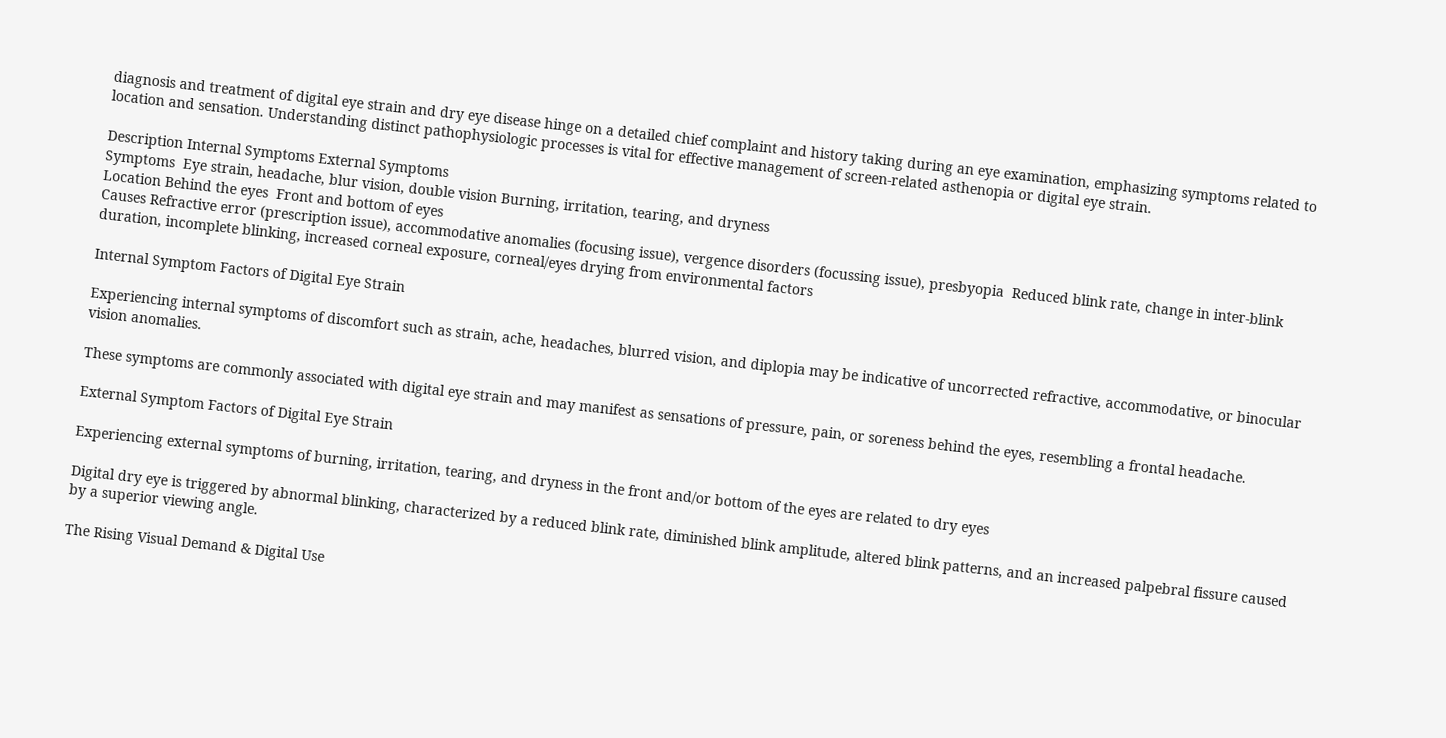diagnosis and treatment of digital eye strain and dry eye disease hinge on a detailed chief complaint and history taking during an eye examination, emphasizing symptoms related to location and sensation. Understanding distinct pathophysiologic processes is vital for effective management of screen-related asthenopia or digital eye strain.

Description Internal Symptoms External Symptoms
Symptoms  Eye strain, headache, blur vision, double vision Burning, irritation, tearing, and dryness
Location Behind the eyes  Front and bottom of eyes
Causes Refractive error (prescription issue), accommodative anomalies (focusing issue), vergence disorders (focussing issue), presbyopia  Reduced blink rate, change in inter-blink duration, incomplete blinking, increased corneal exposure, corneal/eyes drying from environmental factors

Internal Symptom Factors of Digital Eye Strain

Experiencing internal symptoms of discomfort such as strain, ache, headaches, blurred vision, and diplopia may be indicative of uncorrected refractive, accommodative, or binocular vision anomalies.

These symptoms are commonly associated with digital eye strain and may manifest as sensations of pressure, pain, or soreness behind the eyes, resembling a frontal headache.

External Symptom Factors of Digital Eye Strain

Experiencing external symptoms of burning, irritation, tearing, and dryness in the front and/or bottom of the eyes are related to dry eyes

Digital dry eye is triggered by abnormal blinking, characterized by a reduced blink rate, diminished blink amplitude, altered blink patterns, and an increased palpebral fissure caused by a superior viewing angle.

The Rising Visual Demand & Digital Use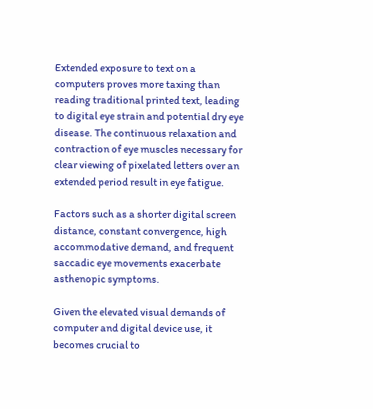Extended exposure to text on a computers proves more taxing than reading traditional printed text, leading to digital eye strain and potential dry eye disease. The continuous relaxation and contraction of eye muscles necessary for clear viewing of pixelated letters over an extended period result in eye fatigue.

Factors such as a shorter digital screen distance, constant convergence, high accommodative demand, and frequent saccadic eye movements exacerbate asthenopic symptoms.

Given the elevated visual demands of computer and digital device use, it becomes crucial to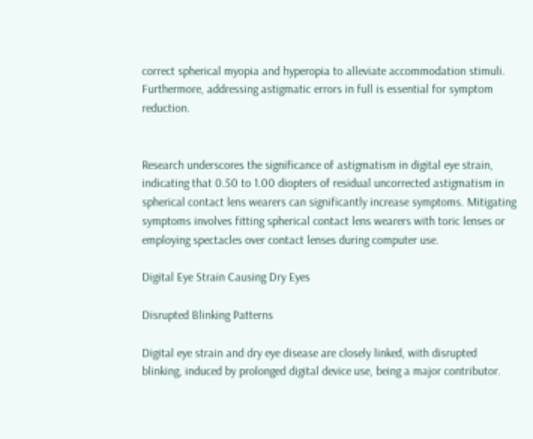correct spherical myopia and hyperopia to alleviate accommodation stimuli. Furthermore, addressing astigmatic errors in full is essential for symptom reduction.


Research underscores the significance of astigmatism in digital eye strain, indicating that 0.50 to 1.00 diopters of residual uncorrected astigmatism in spherical contact lens wearers can significantly increase symptoms. Mitigating symptoms involves fitting spherical contact lens wearers with toric lenses or employing spectacles over contact lenses during computer use.

Digital Eye Strain Causing Dry Eyes

Disrupted Blinking Patterns

Digital eye strain and dry eye disease are closely linked, with disrupted blinking, induced by prolonged digital device use, being a major contributor.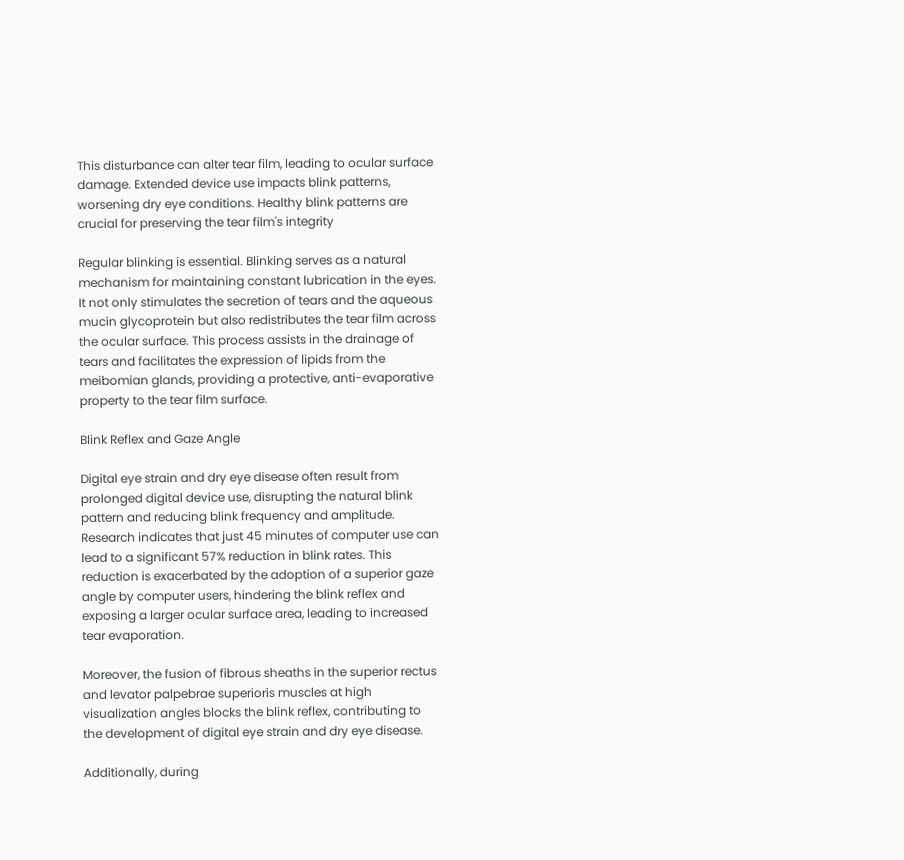This disturbance can alter tear film, leading to ocular surface damage. Extended device use impacts blink patterns, worsening dry eye conditions. Healthy blink patterns are crucial for preserving the tear film's integrity

Regular blinking is essential. Blinking serves as a natural mechanism for maintaining constant lubrication in the eyes. It not only stimulates the secretion of tears and the aqueous mucin glycoprotein but also redistributes the tear film across the ocular surface. This process assists in the drainage of tears and facilitates the expression of lipids from the meibomian glands, providing a protective, anti-evaporative property to the tear film surface.

Blink Reflex and Gaze Angle

Digital eye strain and dry eye disease often result from prolonged digital device use, disrupting the natural blink pattern and reducing blink frequency and amplitude. Research indicates that just 45 minutes of computer use can lead to a significant 57% reduction in blink rates. This reduction is exacerbated by the adoption of a superior gaze angle by computer users, hindering the blink reflex and exposing a larger ocular surface area, leading to increased tear evaporation.

Moreover, the fusion of fibrous sheaths in the superior rectus and levator palpebrae superioris muscles at high visualization angles blocks the blink reflex, contributing to the development of digital eye strain and dry eye disease.

Additionally, during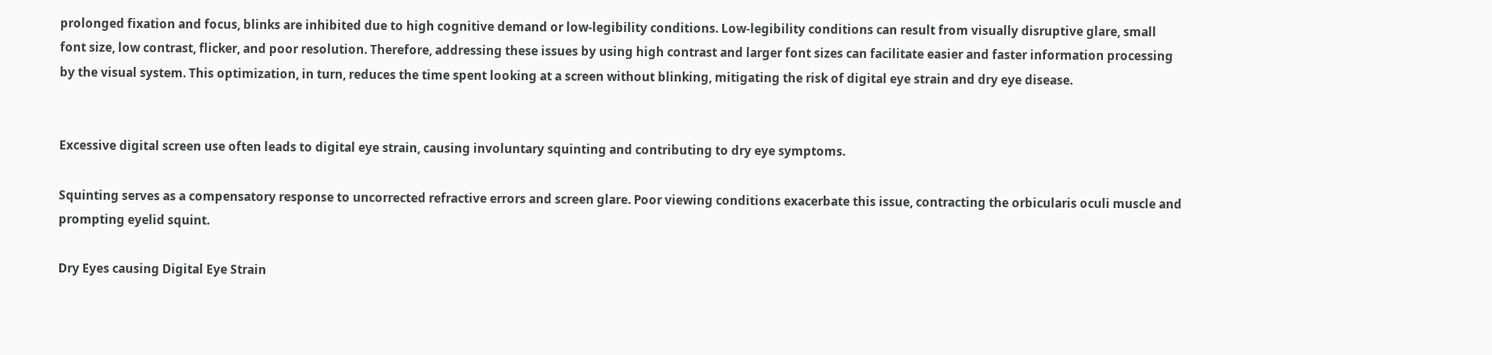prolonged fixation and focus, blinks are inhibited due to high cognitive demand or low-legibility conditions. Low-legibility conditions can result from visually disruptive glare, small font size, low contrast, flicker, and poor resolution. Therefore, addressing these issues by using high contrast and larger font sizes can facilitate easier and faster information processing by the visual system. This optimization, in turn, reduces the time spent looking at a screen without blinking, mitigating the risk of digital eye strain and dry eye disease.


Excessive digital screen use often leads to digital eye strain, causing involuntary squinting and contributing to dry eye symptoms.

Squinting serves as a compensatory response to uncorrected refractive errors and screen glare. Poor viewing conditions exacerbate this issue, contracting the orbicularis oculi muscle and prompting eyelid squint.

Dry Eyes causing Digital Eye Strain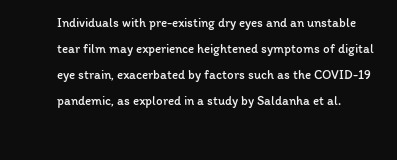Individuals with pre-existing dry eyes and an unstable tear film may experience heightened symptoms of digital eye strain, exacerbated by factors such as the COVID-19 pandemic, as explored in a study by Saldanha et al.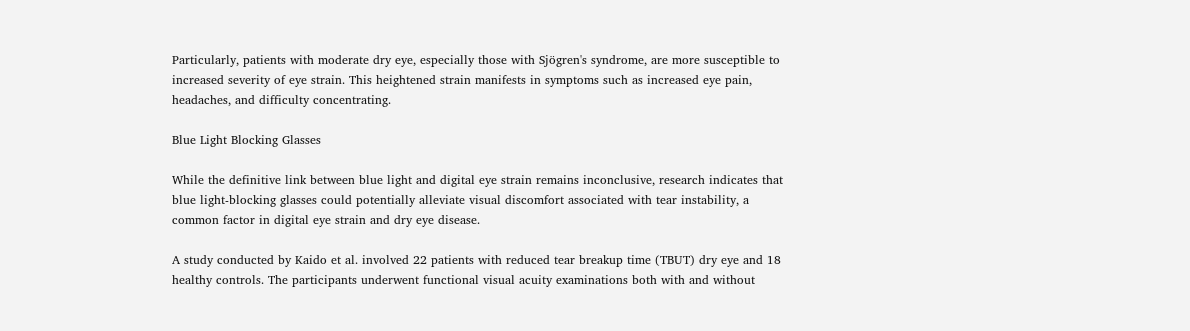Particularly, patients with moderate dry eye, especially those with Sjögren's syndrome, are more susceptible to increased severity of eye strain. This heightened strain manifests in symptoms such as increased eye pain, headaches, and difficulty concentrating.

Blue Light Blocking Glasses

While the definitive link between blue light and digital eye strain remains inconclusive, research indicates that blue light-blocking glasses could potentially alleviate visual discomfort associated with tear instability, a common factor in digital eye strain and dry eye disease.

A study conducted by Kaido et al. involved 22 patients with reduced tear breakup time (TBUT) dry eye and 18 healthy controls. The participants underwent functional visual acuity examinations both with and without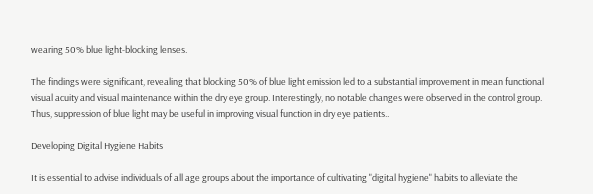wearing 50% blue light-blocking lenses.

The findings were significant, revealing that blocking 50% of blue light emission led to a substantial improvement in mean functional visual acuity and visual maintenance within the dry eye group. Interestingly, no notable changes were observed in the control group. Thus, suppression of blue light may be useful in improving visual function in dry eye patients..

Developing Digital Hygiene Habits

It is essential to advise individuals of all age groups about the importance of cultivating "digital hygiene" habits to alleviate the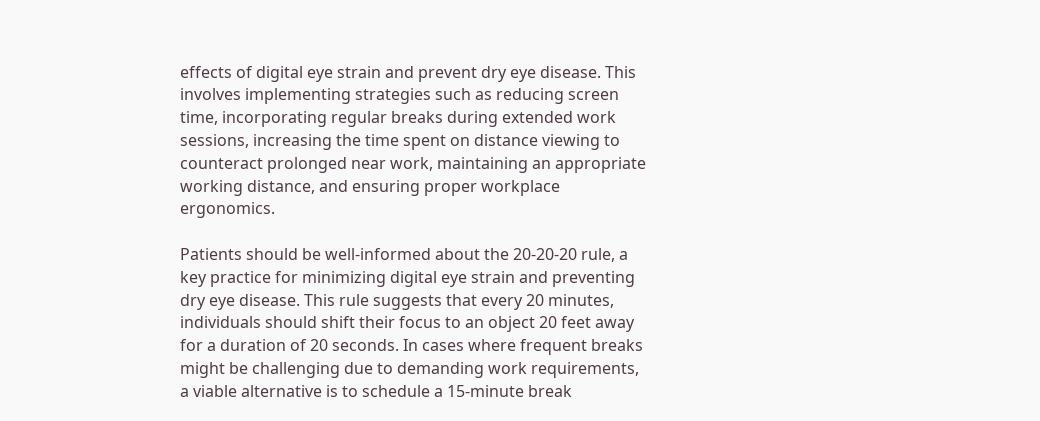effects of digital eye strain and prevent dry eye disease. This involves implementing strategies such as reducing screen time, incorporating regular breaks during extended work sessions, increasing the time spent on distance viewing to counteract prolonged near work, maintaining an appropriate working distance, and ensuring proper workplace ergonomics.

Patients should be well-informed about the 20-20-20 rule, a key practice for minimizing digital eye strain and preventing dry eye disease. This rule suggests that every 20 minutes, individuals should shift their focus to an object 20 feet away for a duration of 20 seconds. In cases where frequent breaks might be challenging due to demanding work requirements, a viable alternative is to schedule a 15-minute break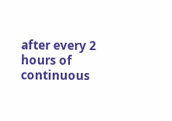after every 2 hours of continuous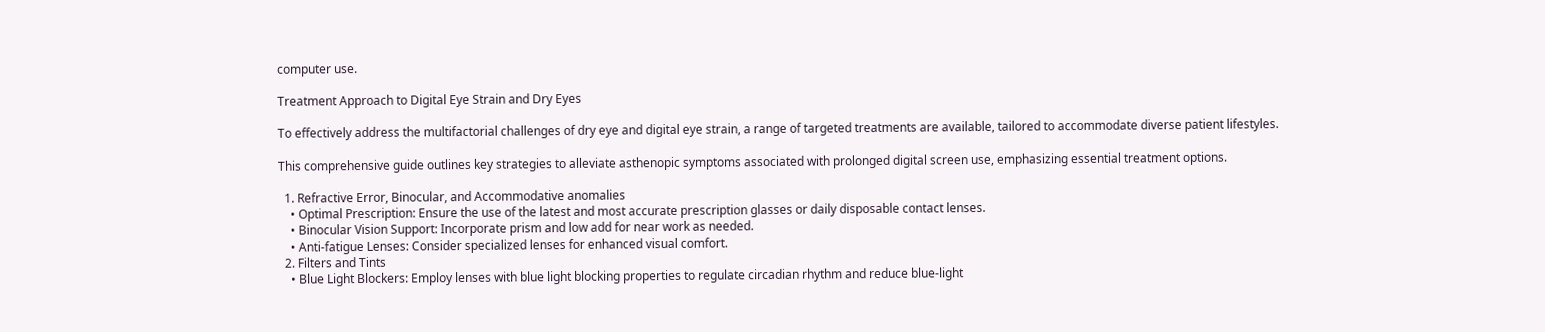computer use.

Treatment Approach to Digital Eye Strain and Dry Eyes

To effectively address the multifactorial challenges of dry eye and digital eye strain, a range of targeted treatments are available, tailored to accommodate diverse patient lifestyles.

This comprehensive guide outlines key strategies to alleviate asthenopic symptoms associated with prolonged digital screen use, emphasizing essential treatment options.

  1. Refractive Error, Binocular, and Accommodative anomalies
    • Optimal Prescription: Ensure the use of the latest and most accurate prescription glasses or daily disposable contact lenses.
    • Binocular Vision Support: Incorporate prism and low add for near work as needed.
    • Anti-fatigue Lenses: Consider specialized lenses for enhanced visual comfort.
  2. Filters and Tints
    • Blue Light Blockers: Employ lenses with blue light blocking properties to regulate circadian rhythm and reduce blue-light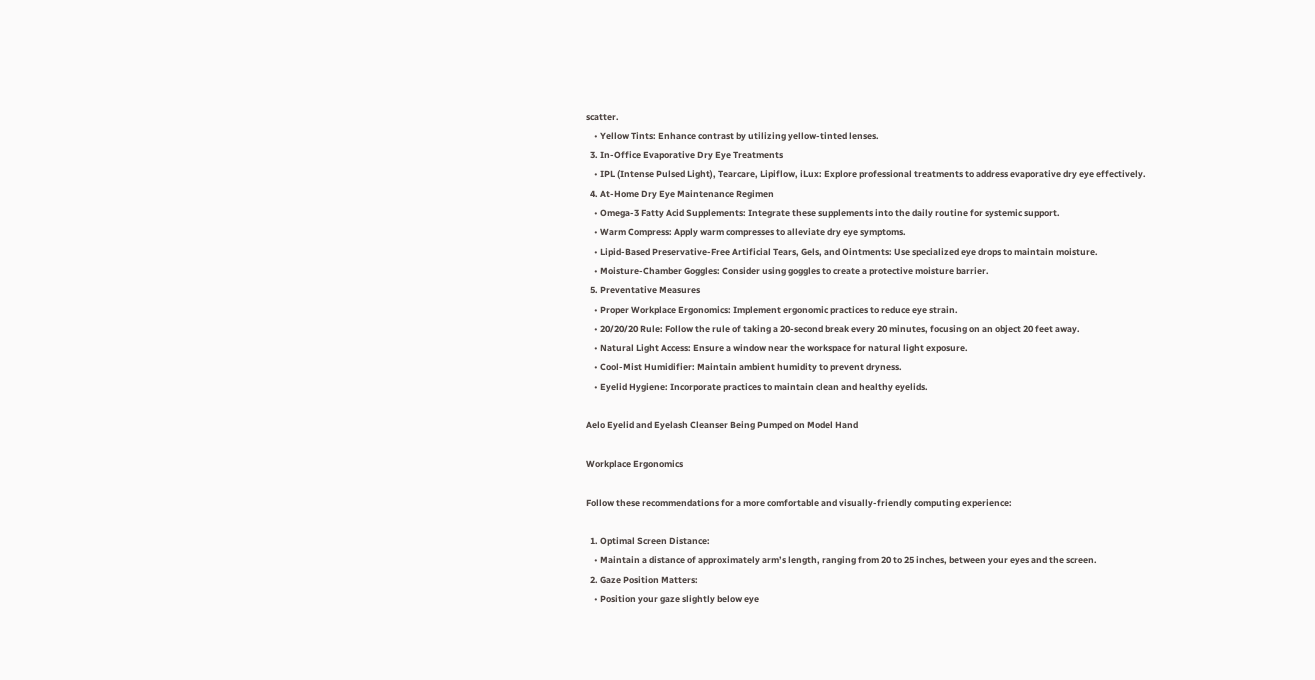scatter.
    • Yellow Tints: Enhance contrast by utilizing yellow-tinted lenses.
  3. In-Office Evaporative Dry Eye Treatments
    • IPL (Intense Pulsed Light), Tearcare, Lipiflow, iLux: Explore professional treatments to address evaporative dry eye effectively.
  4. At-Home Dry Eye Maintenance Regimen
    • Omega-3 Fatty Acid Supplements: Integrate these supplements into the daily routine for systemic support.
    • Warm Compress: Apply warm compresses to alleviate dry eye symptoms.
    • Lipid-Based Preservative-Free Artificial Tears, Gels, and Ointments: Use specialized eye drops to maintain moisture.
    • Moisture-Chamber Goggles: Consider using goggles to create a protective moisture barrier.
  5. Preventative Measures
    • Proper Workplace Ergonomics: Implement ergonomic practices to reduce eye strain.
    • 20/20/20 Rule: Follow the rule of taking a 20-second break every 20 minutes, focusing on an object 20 feet away.
    • Natural Light Access: Ensure a window near the workspace for natural light exposure.
    • Cool-Mist Humidifier: Maintain ambient humidity to prevent dryness.
    • Eyelid Hygiene: Incorporate practices to maintain clean and healthy eyelids.

Aelo Eyelid and Eyelash Cleanser Being Pumped on Model Hand

Workplace Ergonomics

Follow these recommendations for a more comfortable and visually-friendly computing experience:

  1. Optimal Screen Distance:
    • Maintain a distance of approximately arm’s length, ranging from 20 to 25 inches, between your eyes and the screen.
  2. Gaze Position Matters:
    • Position your gaze slightly below eye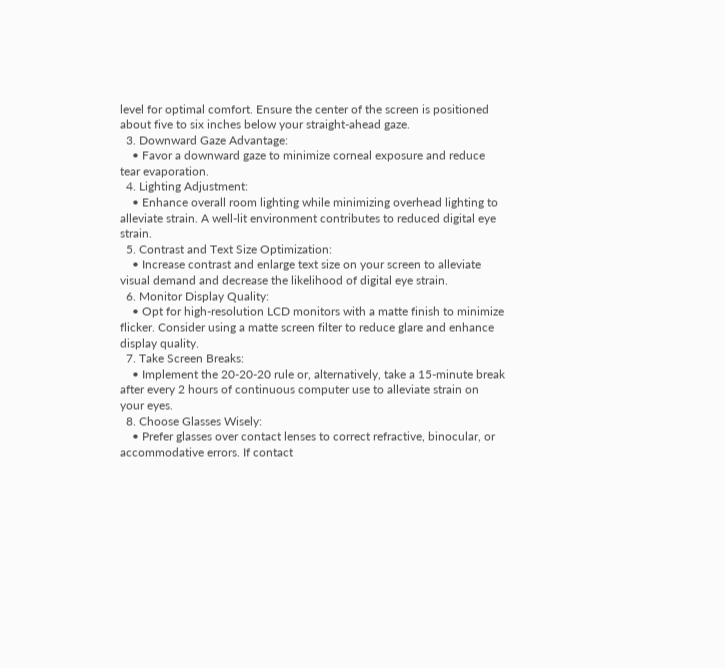level for optimal comfort. Ensure the center of the screen is positioned about five to six inches below your straight-ahead gaze.
  3. Downward Gaze Advantage:
    • Favor a downward gaze to minimize corneal exposure and reduce tear evaporation.
  4. Lighting Adjustment:
    • Enhance overall room lighting while minimizing overhead lighting to alleviate strain. A well-lit environment contributes to reduced digital eye strain.
  5. Contrast and Text Size Optimization:
    • Increase contrast and enlarge text size on your screen to alleviate visual demand and decrease the likelihood of digital eye strain.
  6. Monitor Display Quality:
    • Opt for high-resolution LCD monitors with a matte finish to minimize flicker. Consider using a matte screen filter to reduce glare and enhance display quality.
  7. Take Screen Breaks:
    • Implement the 20-20-20 rule or, alternatively, take a 15-minute break after every 2 hours of continuous computer use to alleviate strain on your eyes.
  8. Choose Glasses Wisely:
    • Prefer glasses over contact lenses to correct refractive, binocular, or accommodative errors. If contact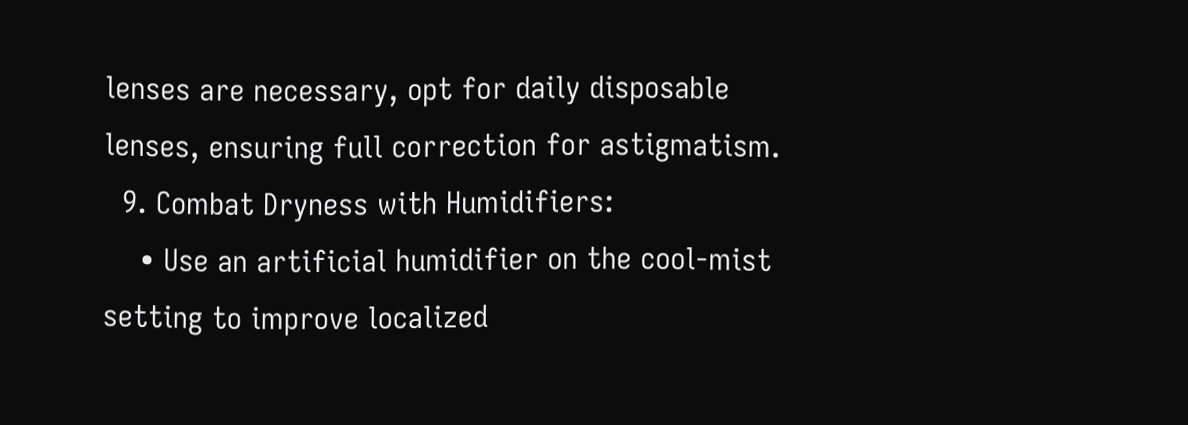lenses are necessary, opt for daily disposable lenses, ensuring full correction for astigmatism.
  9. Combat Dryness with Humidifiers:
    • Use an artificial humidifier on the cool-mist setting to improve localized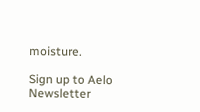moisture.

Sign up to Aelo Newsletter